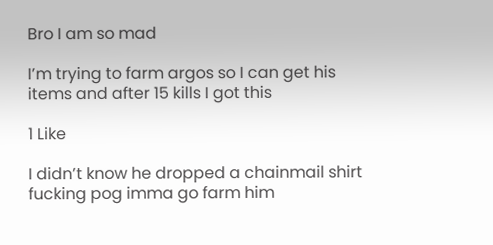Bro I am so mad

I’m trying to farm argos so I can get his items and after 15 kills I got this

1 Like

I didn’t know he dropped a chainmail shirt fucking pog imma go farm him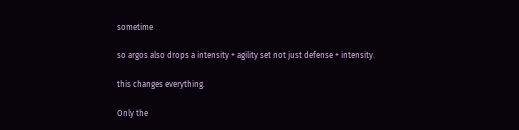sometime

so argos also drops a intensity + agility set not just defense + intensity.

this changes everything.

Only the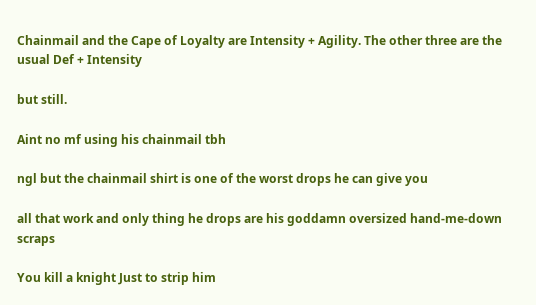Chainmail and the Cape of Loyalty are Intensity + Agility. The other three are the usual Def + Intensity

but still.

Aint no mf using his chainmail tbh

ngl but the chainmail shirt is one of the worst drops he can give you

all that work and only thing he drops are his goddamn oversized hand-me-down scraps

You kill a knight Just to strip him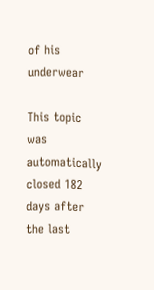of his underwear

This topic was automatically closed 182 days after the last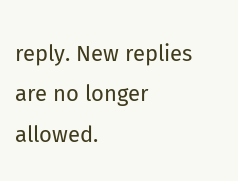reply. New replies are no longer allowed.